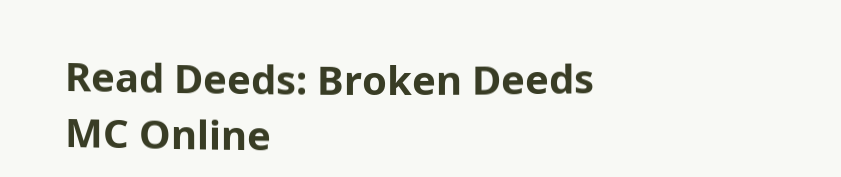Read Deeds: Broken Deeds MC Online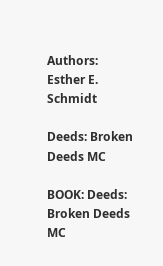Authors: Esther E. Schmidt

Deeds: Broken Deeds MC

BOOK: Deeds: Broken Deeds MC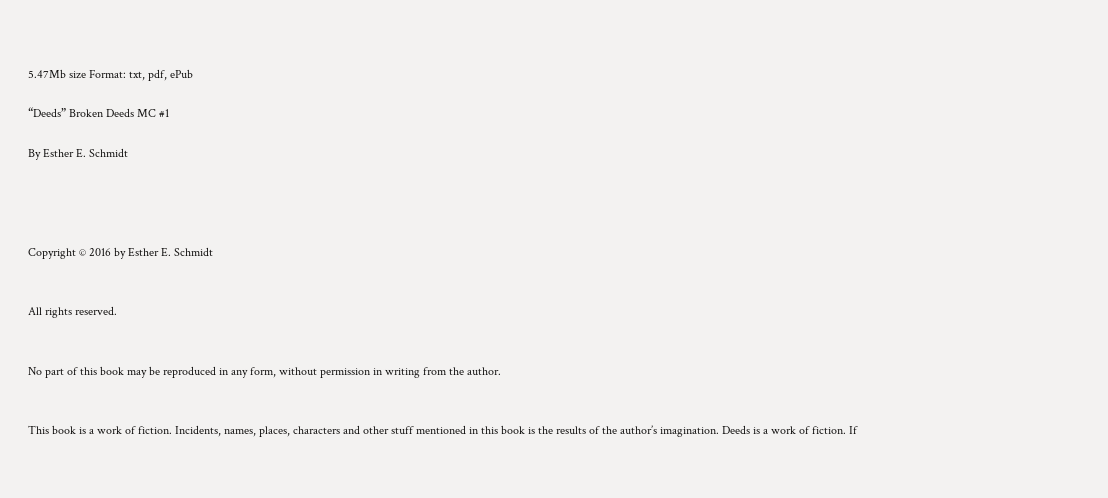5.47Mb size Format: txt, pdf, ePub

“Deeds” Broken Deeds MC #1

By Esther E. Schmidt




Copyright © 2016 by Esther E. Schmidt


All rights reserved.


No part of this book may be reproduced in any form, without permission in writing from the author.


This book is a work of fiction. Incidents, names, places, characters and other stuff mentioned in this book is the results of the author’s imagination. Deeds is a work of fiction. If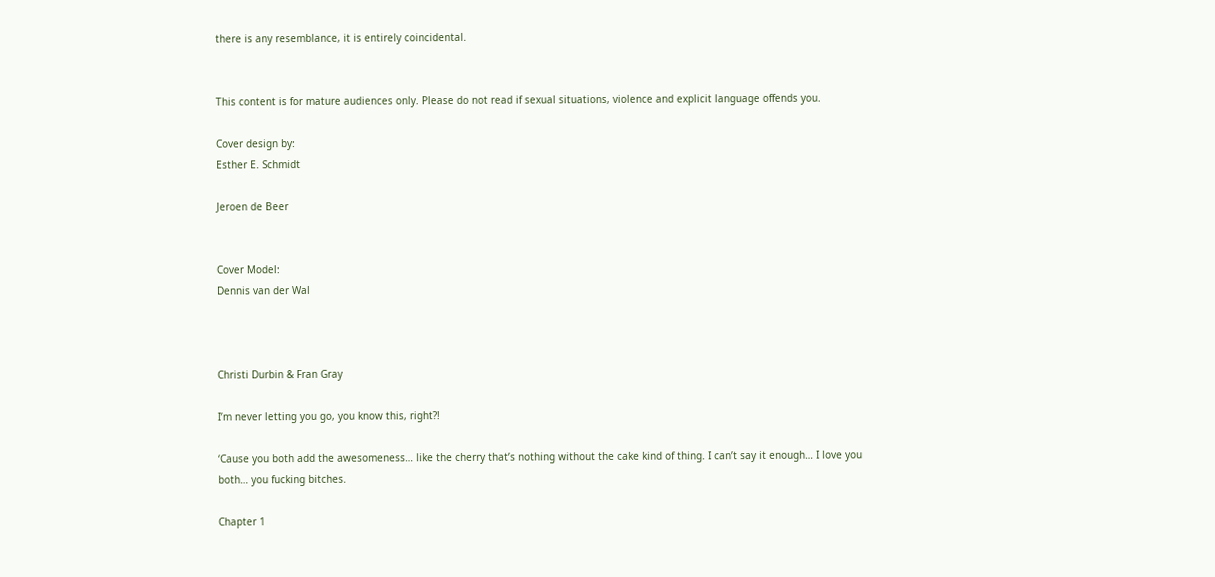there is any resemblance, it is entirely coincidental.


This content is for mature audiences only. Please do not read if sexual situations, violence and explicit language offends you.

Cover design by:
Esther E. Schmidt

Jeroen de Beer


Cover Model:
Dennis van der Wal



Christi Durbin & Fran Gray

I’m never letting you go, you know this, right?!

‘Cause you both add the awesomeness… like the cherry that’s nothing without the cake kind of thing. I can’t say it enough… I love you both… you fucking bitches.

Chapter 1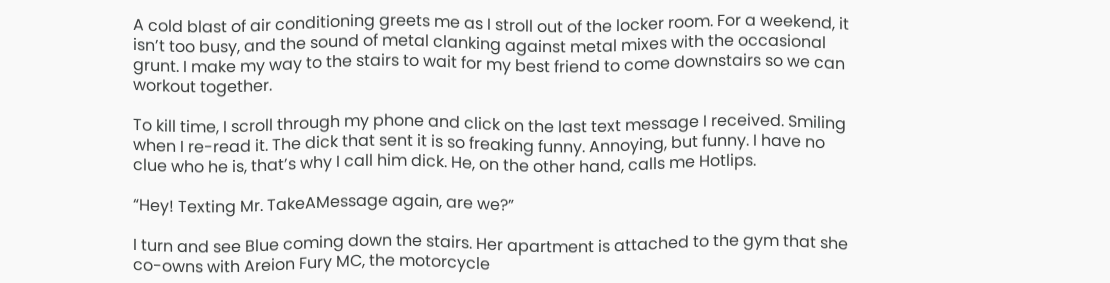A cold blast of air conditioning greets me as I stroll out of the locker room. For a weekend, it isn’t too busy, and the sound of metal clanking against metal mixes with the occasional grunt. I make my way to the stairs to wait for my best friend to come downstairs so we can workout together.

To kill time, I scroll through my phone and click on the last text message I received. Smiling when I re-read it. The dick that sent it is so freaking funny. Annoying, but funny. I have no clue who he is, that’s why I call him dick. He, on the other hand, calls me Hotlips.

“Hey! Texting Mr. TakeAMessage again, are we?”

I turn and see Blue coming down the stairs. Her apartment is attached to the gym that she co-owns with Areion Fury MC, the motorcycle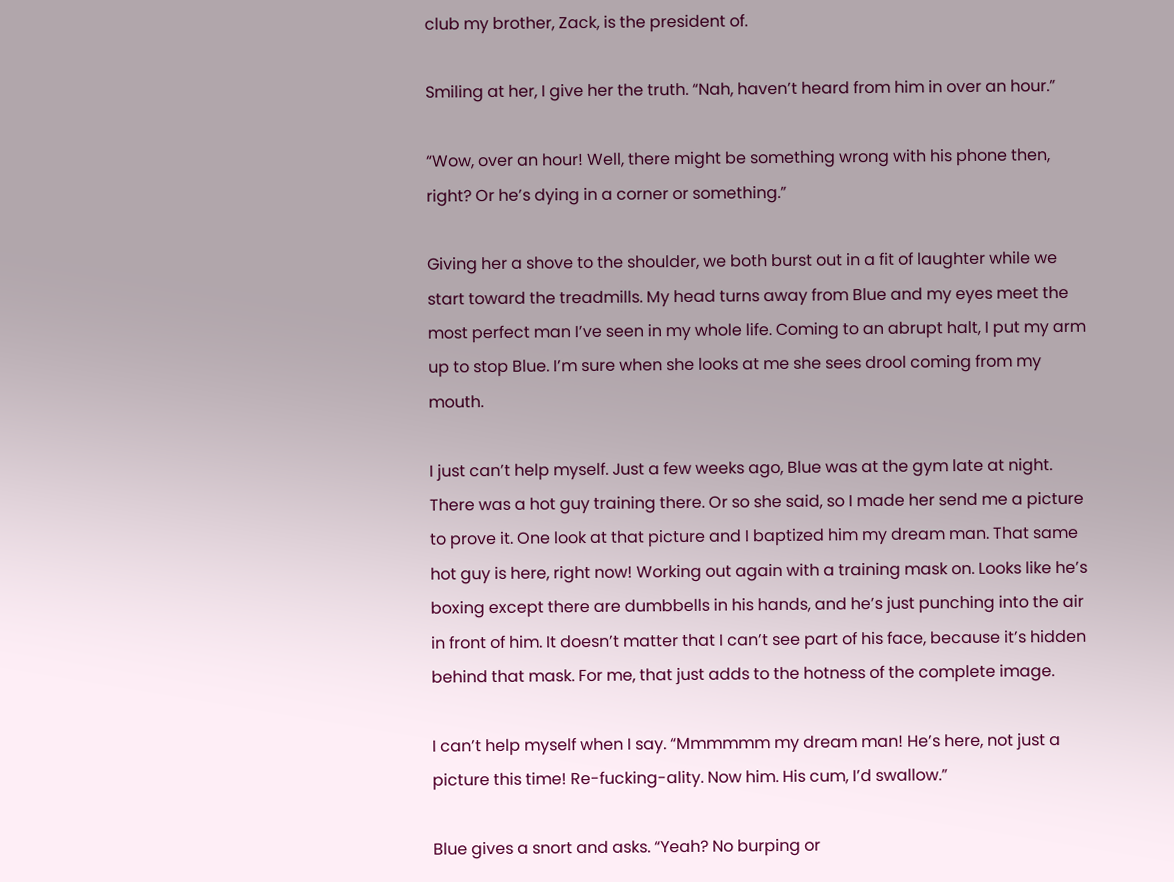club my brother, Zack, is the president of.

Smiling at her, I give her the truth. “Nah, haven’t heard from him in over an hour.”

“Wow, over an hour! Well, there might be something wrong with his phone then, right? Or he’s dying in a corner or something.”

Giving her a shove to the shoulder, we both burst out in a fit of laughter while we start toward the treadmills. My head turns away from Blue and my eyes meet the most perfect man I’ve seen in my whole life. Coming to an abrupt halt, I put my arm up to stop Blue. I’m sure when she looks at me she sees drool coming from my mouth.

I just can’t help myself. Just a few weeks ago, Blue was at the gym late at night. There was a hot guy training there. Or so she said, so I made her send me a picture to prove it. One look at that picture and I baptized him my dream man. That same hot guy is here, right now! Working out again with a training mask on. Looks like he’s boxing except there are dumbbells in his hands, and he’s just punching into the air in front of him. It doesn’t matter that I can’t see part of his face, because it’s hidden behind that mask. For me, that just adds to the hotness of the complete image.

I can’t help myself when I say. “Mmmmmm my dream man! He’s here, not just a picture this time! Re-fucking-ality. Now him. His cum, I’d swallow.”

Blue gives a snort and asks. “Yeah? No burping or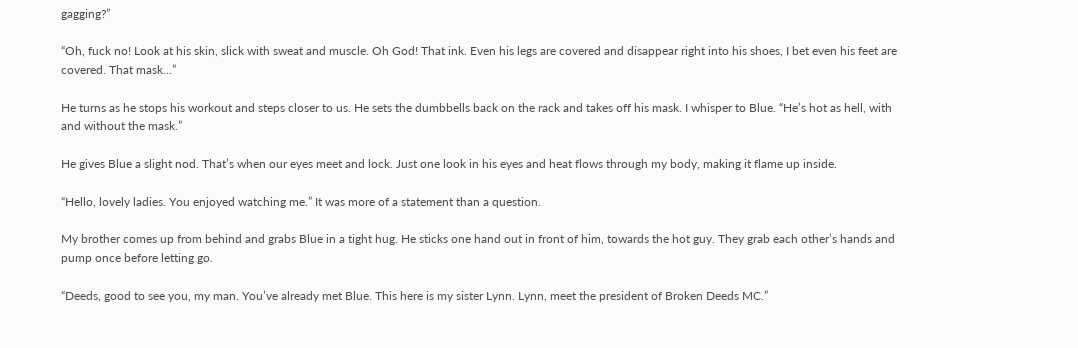gagging?”

“Oh, fuck no! Look at his skin, slick with sweat and muscle. Oh God! That ink. Even his legs are covered and disappear right into his shoes, I bet even his feet are covered. That mask…”

He turns as he stops his workout and steps closer to us. He sets the dumbbells back on the rack and takes off his mask. I whisper to Blue. “He’s hot as hell, with and without the mask.”

He gives Blue a slight nod. That’s when our eyes meet and lock. Just one look in his eyes and heat flows through my body, making it flame up inside.

“Hello, lovely ladies. You enjoyed watching me.” It was more of a statement than a question.

My brother comes up from behind and grabs Blue in a tight hug. He sticks one hand out in front of him, towards the hot guy. They grab each other’s hands and pump once before letting go.

“Deeds, good to see you, my man. You’ve already met Blue. This here is my sister Lynn. Lynn, meet the president of Broken Deeds MC.”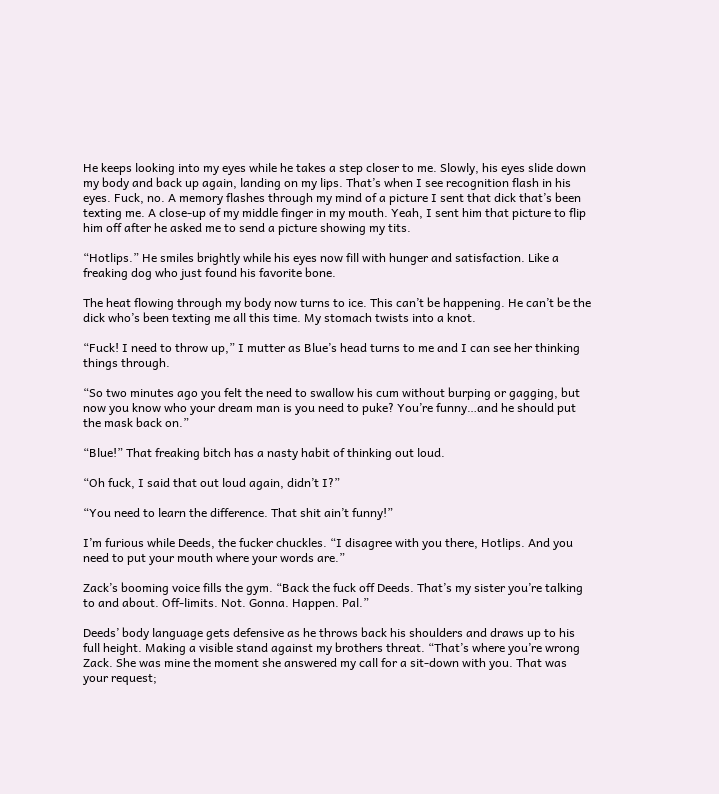He keeps looking into my eyes while he takes a step closer to me. Slowly, his eyes slide down my body and back up again, landing on my lips. That’s when I see recognition flash in his eyes. Fuck, no. A memory flashes through my mind of a picture I sent that dick that’s been texting me. A close-up of my middle finger in my mouth. Yeah, I sent him that picture to flip him off after he asked me to send a picture showing my tits.

“Hotlips.” He smiles brightly while his eyes now fill with hunger and satisfaction. Like a freaking dog who just found his favorite bone.

The heat flowing through my body now turns to ice. This can’t be happening. He can’t be the dick who’s been texting me all this time. My stomach twists into a knot.

“Fuck! I need to throw up,” I mutter as Blue’s head turns to me and I can see her thinking things through.

“So two minutes ago you felt the need to swallow his cum without burping or gagging, but now you know who your dream man is you need to puke? You’re funny…and he should put the mask back on.”

“Blue!” That freaking bitch has a nasty habit of thinking out loud.

“Oh fuck, I said that out loud again, didn’t I?”

“You need to learn the difference. That shit ain’t funny!”

I’m furious while Deeds, the fucker chuckles. “I disagree with you there, Hotlips. And you need to put your mouth where your words are.”

Zack’s booming voice fills the gym. “Back the fuck off Deeds. That’s my sister you’re talking to and about. Off-limits. Not. Gonna. Happen. Pal.”

Deeds’ body language gets defensive as he throws back his shoulders and draws up to his full height. Making a visible stand against my brothers threat. “That’s where you’re wrong Zack. She was mine the moment she answered my call for a sit-down with you. That was your request;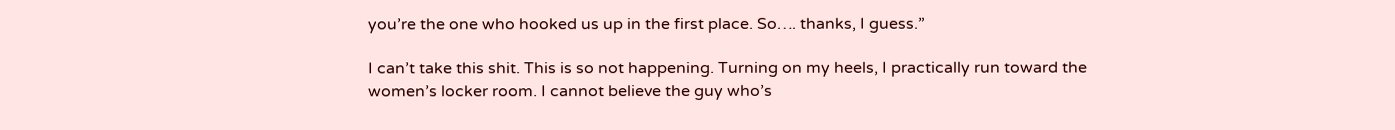you’re the one who hooked us up in the first place. So…. thanks, I guess.”

I can’t take this shit. This is so not happening. Turning on my heels, I practically run toward the women’s locker room. I cannot believe the guy who’s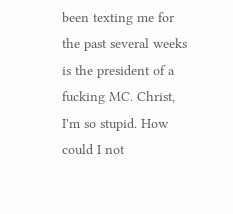been texting me for the past several weeks is the president of a fucking MC. Christ, I'm so stupid. How could I not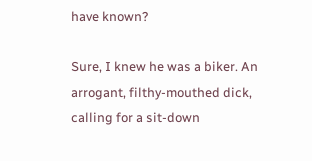have known?

Sure, I knew he was a biker. An arrogant, filthy-mouthed dick, calling for a sit-down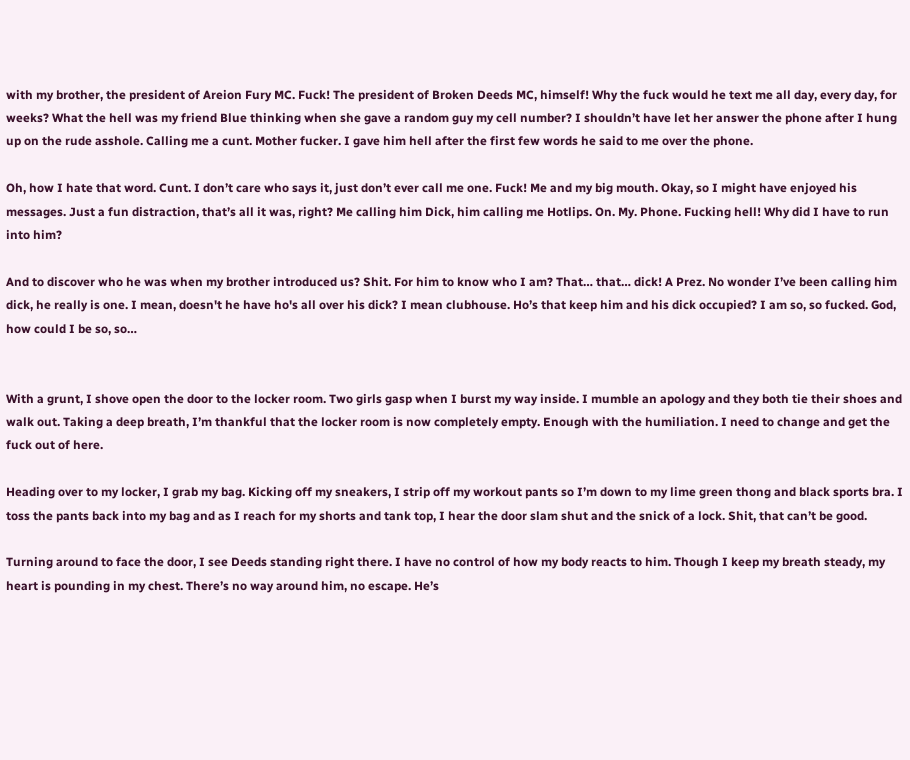with my brother, the president of Areion Fury MC. Fuck! The president of Broken Deeds MC, himself! Why the fuck would he text me all day, every day, for weeks? What the hell was my friend Blue thinking when she gave a random guy my cell number? I shouldn’t have let her answer the phone after I hung up on the rude asshole. Calling me a cunt. Mother fucker. I gave him hell after the first few words he said to me over the phone.

Oh, how I hate that word. Cunt. I don’t care who says it, just don’t ever call me one. Fuck! Me and my big mouth. Okay, so I might have enjoyed his messages. Just a fun distraction, that’s all it was, right? Me calling him Dick, him calling me Hotlips. On. My. Phone. Fucking hell! Why did I have to run into him?

And to discover who he was when my brother introduced us? Shit. For him to know who I am? That… that… dick! A Prez. No wonder I’ve been calling him dick, he really is one. I mean, doesn't he have ho's all over his dick? I mean clubhouse. Ho’s that keep him and his dick occupied? I am so, so fucked. God, how could I be so, so…


With a grunt, I shove open the door to the locker room. Two girls gasp when I burst my way inside. I mumble an apology and they both tie their shoes and walk out. Taking a deep breath, I’m thankful that the locker room is now completely empty. Enough with the humiliation. I need to change and get the fuck out of here.

Heading over to my locker, I grab my bag. Kicking off my sneakers, I strip off my workout pants so I’m down to my lime green thong and black sports bra. I toss the pants back into my bag and as I reach for my shorts and tank top, I hear the door slam shut and the snick of a lock. Shit, that can’t be good.

Turning around to face the door, I see Deeds standing right there. I have no control of how my body reacts to him. Though I keep my breath steady, my heart is pounding in my chest. There’s no way around him, no escape. He’s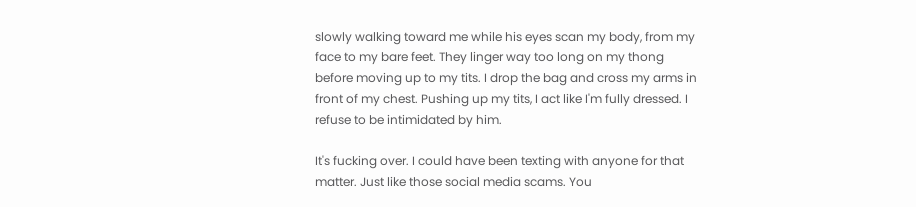slowly walking toward me while his eyes scan my body, from my face to my bare feet. They linger way too long on my thong before moving up to my tits. I drop the bag and cross my arms in front of my chest. Pushing up my tits, I act like I'm fully dressed. I refuse to be intimidated by him.

It's fucking over. I could have been texting with anyone for that matter. Just like those social media scams. You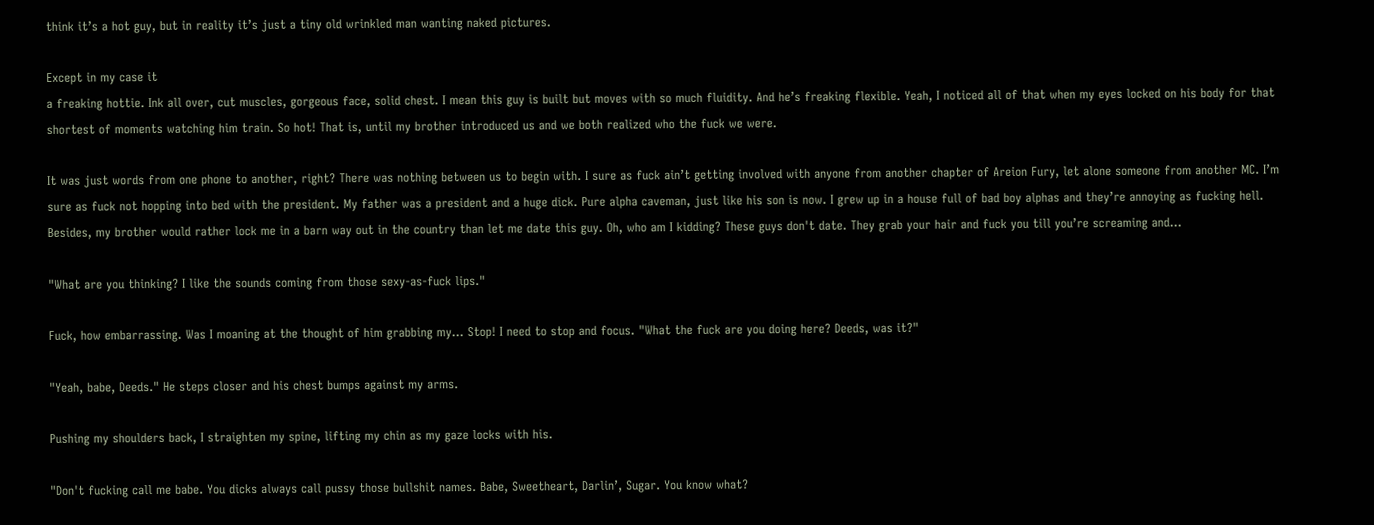think it’s a hot guy, but in reality it’s just a tiny old wrinkled man wanting naked pictures.

Except in my case it
a freaking hottie. Ink all over, cut muscles, gorgeous face, solid chest. I mean this guy is built but moves with so much fluidity. And he’s freaking flexible. Yeah, I noticed all of that when my eyes locked on his body for that shortest of moments watching him train. So hot! That is, until my brother introduced us and we both realized who the fuck we were.

It was just words from one phone to another, right? There was nothing between us to begin with. I sure as fuck ain’t getting involved with anyone from another chapter of Areion Fury, let alone someone from another MC. I’m sure as fuck not hopping into bed with the president. My father was a president and a huge dick. Pure alpha caveman, just like his son is now. I grew up in a house full of bad boy alphas and they’re annoying as fucking hell. Besides, my brother would rather lock me in a barn way out in the country than let me date this guy. Oh, who am I kidding? These guys don't date. They grab your hair and fuck you till you’re screaming and…

"What are you thinking? I like the sounds coming from those sexy-as-fuck lips."

Fuck, how embarrassing. Was I moaning at the thought of him grabbing my... Stop! I need to stop and focus. "What the fuck are you doing here? Deeds, was it?"

"Yeah, babe, Deeds." He steps closer and his chest bumps against my arms.

Pushing my shoulders back, I straighten my spine, lifting my chin as my gaze locks with his.

"Don't fucking call me babe. You dicks always call pussy those bullshit names. Babe, Sweetheart, Darlin’, Sugar. You know what?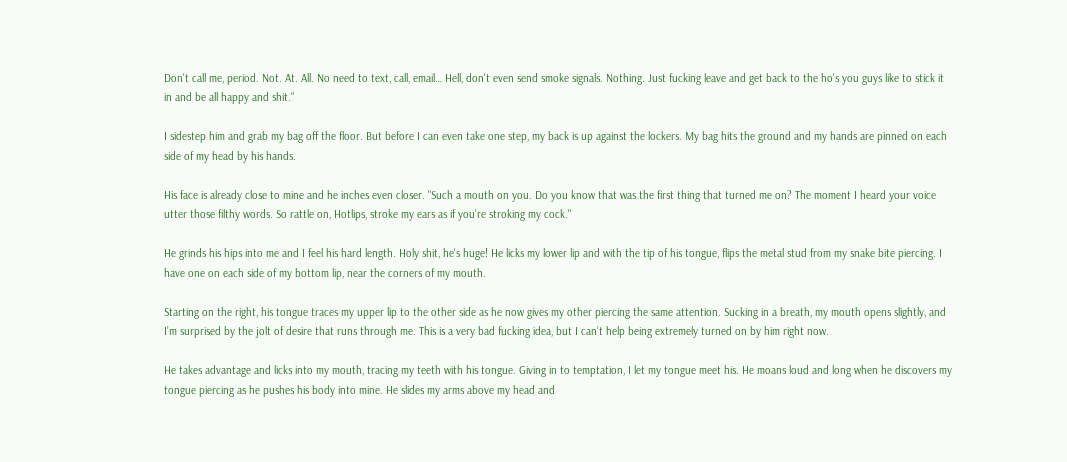Don't call me, period. Not. At. All. No need to text, call, email… Hell, don't even send smoke signals. Nothing. Just fucking leave and get back to the ho's you guys like to stick it in and be all happy and shit."

I sidestep him and grab my bag off the floor. But before I can even take one step, my back is up against the lockers. My bag hits the ground and my hands are pinned on each side of my head by his hands.

His face is already close to mine and he inches even closer. "Such a mouth on you. Do you know that was the first thing that turned me on? The moment I heard your voice utter those filthy words. So rattle on, Hotlips, stroke my ears as if you’re stroking my cock."

He grinds his hips into me and I feel his hard length. Holy shit, he's huge! He licks my lower lip and with the tip of his tongue, flips the metal stud from my snake bite piercing. I have one on each side of my bottom lip, near the corners of my mouth.

Starting on the right, his tongue traces my upper lip to the other side as he now gives my other piercing the same attention. Sucking in a breath, my mouth opens slightly, and I’m surprised by the jolt of desire that runs through me. This is a very bad fucking idea, but I can’t help being extremely turned on by him right now.

He takes advantage and licks into my mouth, tracing my teeth with his tongue. Giving in to temptation, I let my tongue meet his. He moans loud and long when he discovers my tongue piercing as he pushes his body into mine. He slides my arms above my head and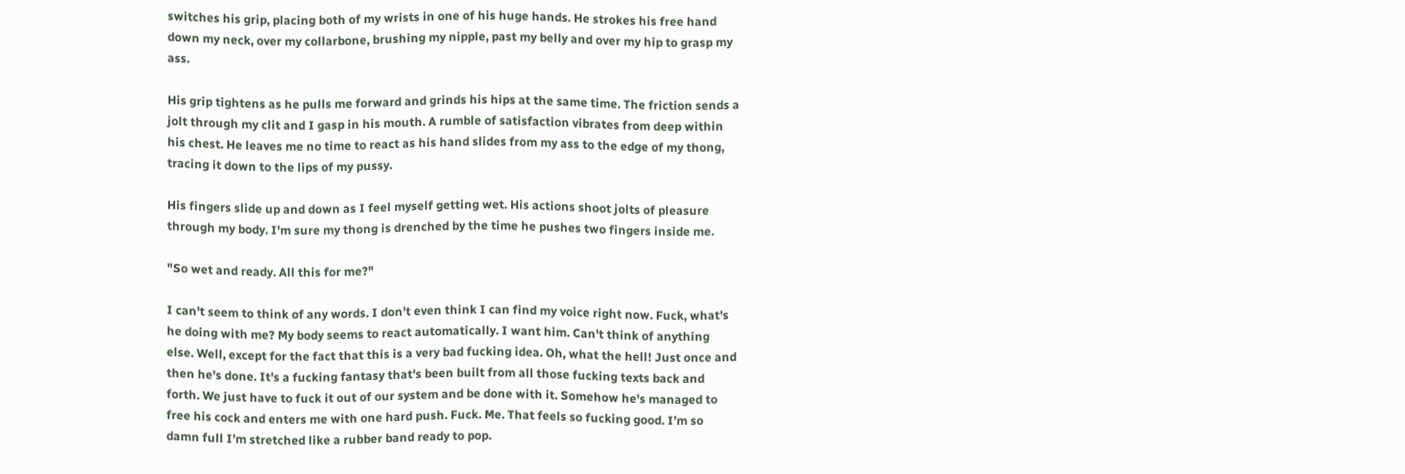switches his grip, placing both of my wrists in one of his huge hands. He strokes his free hand down my neck, over my collarbone, brushing my nipple, past my belly and over my hip to grasp my ass.

His grip tightens as he pulls me forward and grinds his hips at the same time. The friction sends a jolt through my clit and I gasp in his mouth. A rumble of satisfaction vibrates from deep within his chest. He leaves me no time to react as his hand slides from my ass to the edge of my thong, tracing it down to the lips of my pussy.

His fingers slide up and down as I feel myself getting wet. His actions shoot jolts of pleasure through my body. I'm sure my thong is drenched by the time he pushes two fingers inside me.

"So wet and ready. All this for me?"

I can't seem to think of any words. I don't even think I can find my voice right now. Fuck, what's he doing with me? My body seems to react automatically. I want him. Can't think of anything else. Well, except for the fact that this is a very bad fucking idea. Oh, what the hell! Just once and then he's done. It's a fucking fantasy that's been built from all those fucking texts back and forth. We just have to fuck it out of our system and be done with it. Somehow he's managed to free his cock and enters me with one hard push. Fuck. Me. That feels so fucking good. I’m so damn full I’m stretched like a rubber band ready to pop.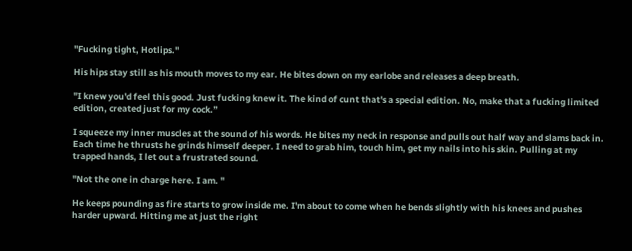"Fucking tight, Hotlips."

His hips stay still as his mouth moves to my ear. He bites down on my earlobe and releases a deep breath.

"I knew you'd feel this good. Just fucking knew it. The kind of cunt that's a special edition. No, make that a fucking limited edition, created just for my cock.”

I squeeze my inner muscles at the sound of his words. He bites my neck in response and pulls out half way and slams back in. Each time he thrusts he grinds himself deeper. I need to grab him, touch him, get my nails into his skin. Pulling at my trapped hands, I let out a frustrated sound.

"Not the one in charge here. I am. "

He keeps pounding as fire starts to grow inside me. I'm about to come when he bends slightly with his knees and pushes harder upward. Hitting me at just the right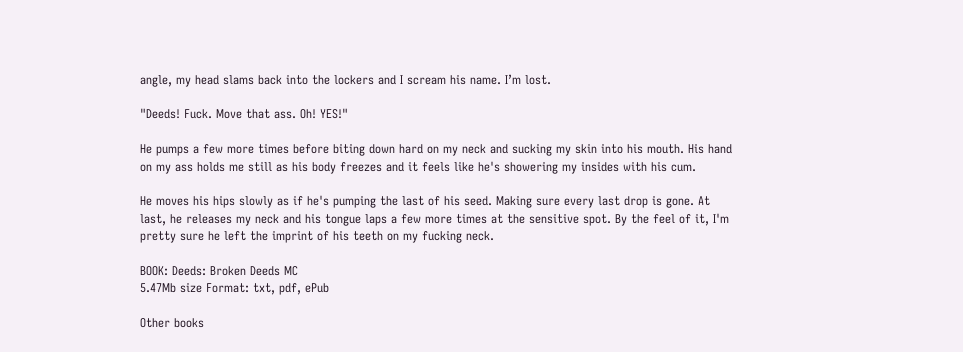angle, my head slams back into the lockers and I scream his name. I’m lost.

"Deeds! Fuck. Move that ass. Oh! YES!"

He pumps a few more times before biting down hard on my neck and sucking my skin into his mouth. His hand on my ass holds me still as his body freezes and it feels like he's showering my insides with his cum.

He moves his hips slowly as if he's pumping the last of his seed. Making sure every last drop is gone. At last, he releases my neck and his tongue laps a few more times at the sensitive spot. By the feel of it, I'm pretty sure he left the imprint of his teeth on my fucking neck.

BOOK: Deeds: Broken Deeds MC
5.47Mb size Format: txt, pdf, ePub

Other books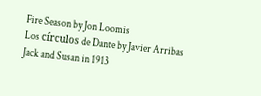Fire Season by Jon Loomis
Los círculos de Dante by Javier Arribas
Jack and Susan in 1913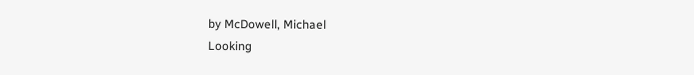by McDowell, Michael
Looking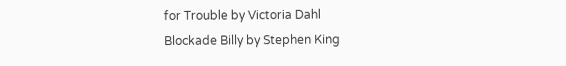for Trouble by Victoria Dahl
Blockade Billy by Stephen King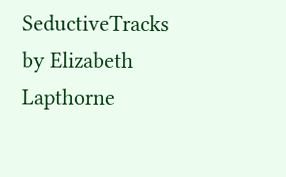SeductiveTracks by Elizabeth Lapthorne